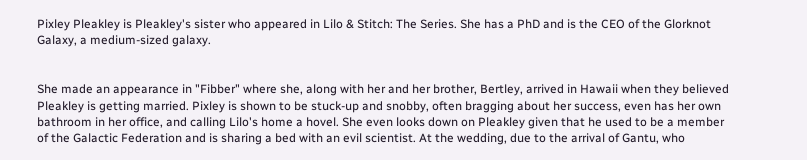Pixley Pleakley is Pleakley's sister who appeared in Lilo & Stitch: The Series. She has a PhD and is the CEO of the Glorknot Galaxy, a medium-sized galaxy.


She made an appearance in "Fibber" where she, along with her and her brother, Bertley, arrived in Hawaii when they believed Pleakley is getting married. Pixley is shown to be stuck-up and snobby, often bragging about her success, even has her own bathroom in her office, and calling Lilo's home a hovel. She even looks down on Pleakley given that he used to be a member of the Galactic Federation and is sharing a bed with an evil scientist. At the wedding, due to the arrival of Gantu, who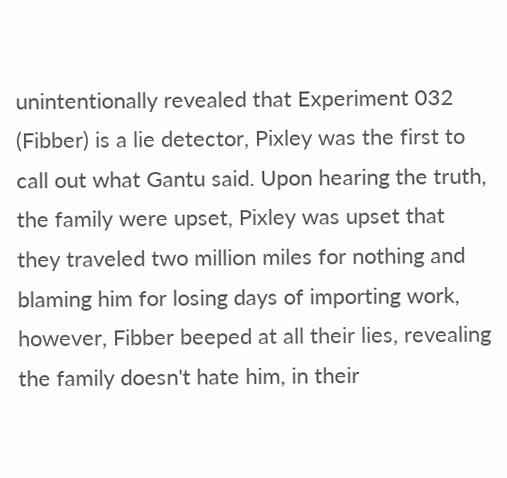unintentionally revealed that Experiment 032 (Fibber) is a lie detector, Pixley was the first to call out what Gantu said. Upon hearing the truth, the family were upset, Pixley was upset that they traveled two million miles for nothing and blaming him for losing days of importing work, however, Fibber beeped at all their lies, revealing the family doesn't hate him, in their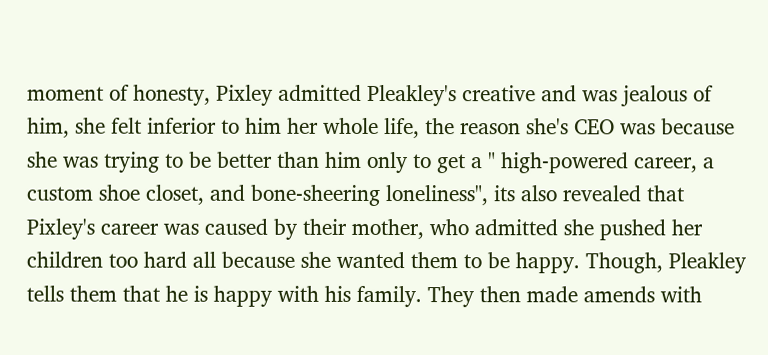moment of honesty, Pixley admitted Pleakley's creative and was jealous of him, she felt inferior to him her whole life, the reason she's CEO was because she was trying to be better than him only to get a " high-powered career, a custom shoe closet, and bone-sheering loneliness", its also revealed that Pixley's career was caused by their mother, who admitted she pushed her children too hard all because she wanted them to be happy. Though, Pleakley tells them that he is happy with his family. They then made amends with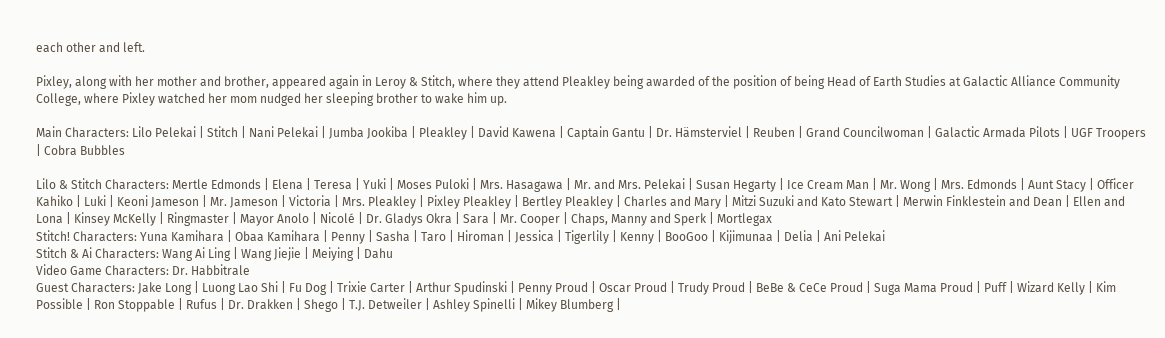each other and left.

Pixley, along with her mother and brother, appeared again in Leroy & Stitch, where they attend Pleakley being awarded of the position of being Head of Earth Studies at Galactic Alliance Community College, where Pixley watched her mom nudged her sleeping brother to wake him up.

Main Characters: Lilo Pelekai | Stitch | Nani Pelekai | Jumba Jookiba | Pleakley | David Kawena | Captain Gantu | Dr. Hämsterviel | Reuben | Grand Councilwoman | Galactic Armada Pilots | UGF Troopers | Cobra Bubbles

Lilo & Stitch Characters: Mertle Edmonds | Elena | Teresa | Yuki | Moses Puloki | Mrs. Hasagawa | Mr. and Mrs. Pelekai | Susan Hegarty | Ice Cream Man | Mr. Wong | Mrs. Edmonds | Aunt Stacy | Officer Kahiko | Luki | Keoni Jameson | Mr. Jameson | Victoria | Mrs. Pleakley | Pixley Pleakley | Bertley Pleakley | Charles and Mary | Mitzi Suzuki and Kato Stewart | Merwin Finklestein and Dean | Ellen and Lona | Kinsey McKelly | Ringmaster | Mayor Anolo | Nicolé | Dr. Gladys Okra | Sara | Mr. Cooper | Chaps, Manny and Sperk | Mortlegax
Stitch! Characters: Yuna Kamihara | Obaa Kamihara | Penny | Sasha | Taro | Hiroman | Jessica | Tigerlily | Kenny | BooGoo | Kijimunaa | Delia | Ani Pelekai
Stitch & Ai Characters: Wang Ai Ling | Wang Jiejie | Meiying | Dahu
Video Game Characters: Dr. Habbitrale
Guest Characters: Jake Long | Luong Lao Shi | Fu Dog | Trixie Carter | Arthur Spudinski | Penny Proud | Oscar Proud | Trudy Proud | BeBe & CeCe Proud | Suga Mama Proud | Puff | Wizard Kelly | Kim Possible | Ron Stoppable | Rufus | Dr. Drakken | Shego | T.J. Detweiler | Ashley Spinelli | Mikey Blumberg |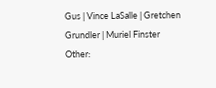Gus | Vince LaSalle | Gretchen Grundler | Muriel Finster
Other: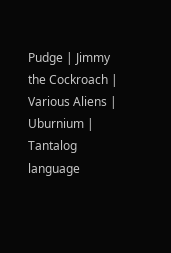Pudge | Jimmy the Cockroach | Various Aliens | Uburnium | Tantalog language